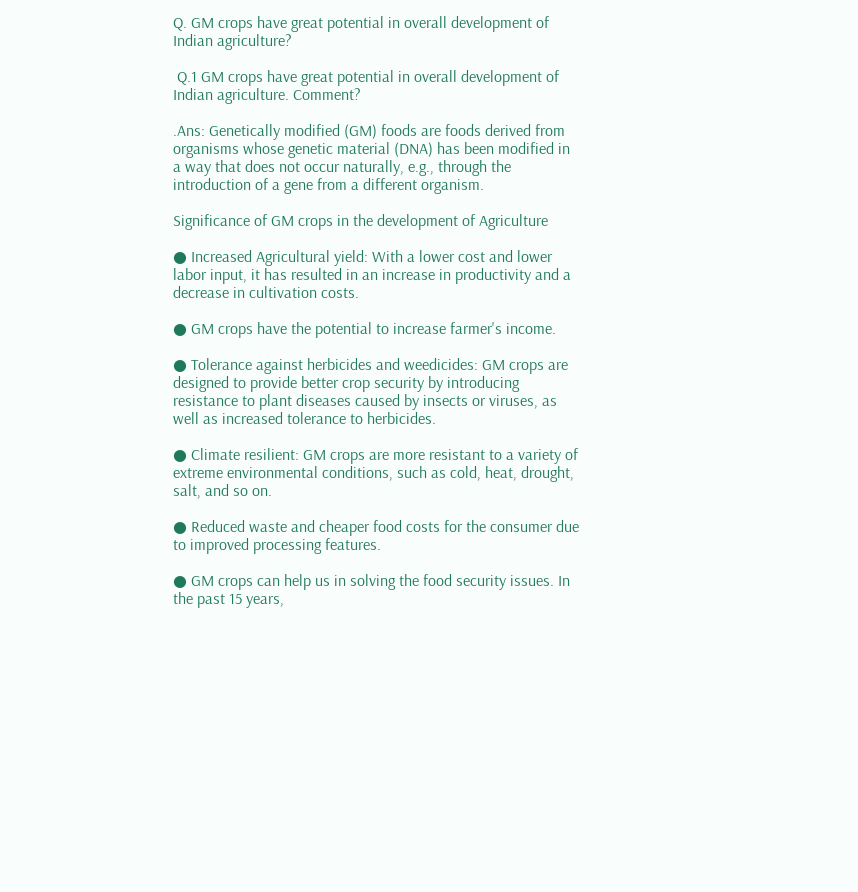Q. GM crops have great potential in overall development of Indian agriculture?

 Q.1 GM crops have great potential in overall development of Indian agriculture. Comment?

.Ans: Genetically modified (GM) foods are foods derived from organisms whose genetic material (DNA) has been modified in a way that does not occur naturally, e.g., through the introduction of a gene from a different organism.

Significance of GM crops in the development of Agriculture

● Increased Agricultural yield: With a lower cost and lower labor input, it has resulted in an increase in productivity and a decrease in cultivation costs.

● GM crops have the potential to increase farmer's income.

● Tolerance against herbicides and weedicides: GM crops are designed to provide better crop security by introducing resistance to plant diseases caused by insects or viruses, as well as increased tolerance to herbicides.

● Climate resilient: GM crops are more resistant to a variety of extreme environmental conditions, such as cold, heat, drought, salt, and so on.

● Reduced waste and cheaper food costs for the consumer due to improved processing features.

● GM crops can help us in solving the food security issues. In the past 15 years,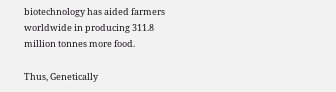biotechnology has aided farmers worldwide in producing 311.8 million tonnes more food.

Thus, Genetically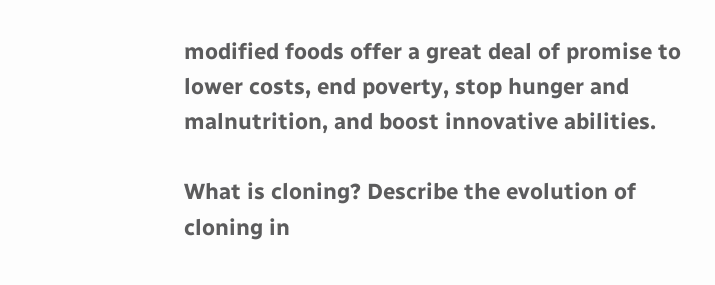modified foods offer a great deal of promise to lower costs, end poverty, stop hunger and malnutrition, and boost innovative abilities.

What is cloning? Describe the evolution of cloning in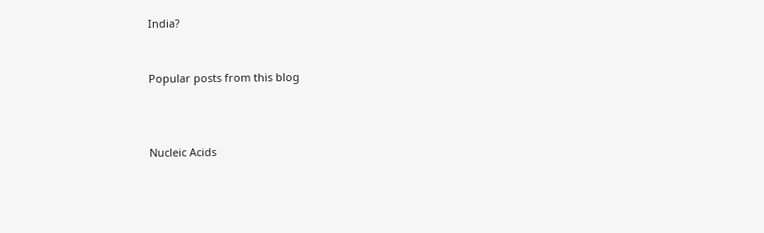India?


Popular posts from this blog



Nucleic Acids